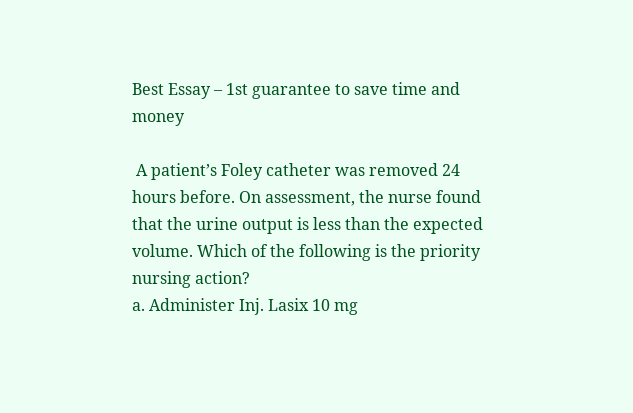Best Essay – 1st guarantee to save time and money

 A patient’s Foley catheter was removed 24 hours before. On assessment, the nurse found that the urine output is less than the expected volume. Which of the following is the priority nursing action?
a. Administer Inj. Lasix 10 mg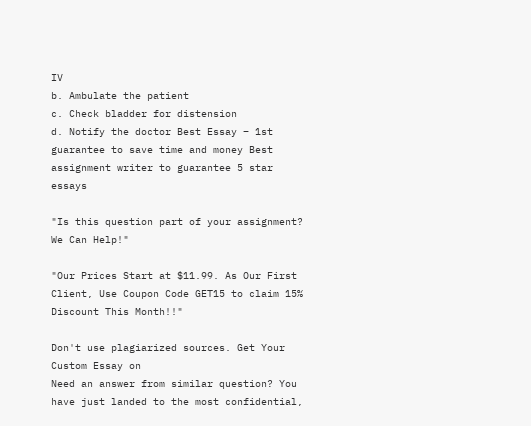IV
b. Ambulate the patient
c. Check bladder for distension
d. Notify the doctor Best Essay – 1st guarantee to save time and money Best assignment writer to guarantee 5 star essays

"Is this question part of your assignment? We Can Help!"

"Our Prices Start at $11.99. As Our First Client, Use Coupon Code GET15 to claim 15% Discount This Month!!"

Don't use plagiarized sources. Get Your Custom Essay on
Need an answer from similar question? You have just landed to the most confidential,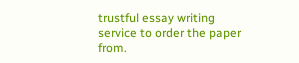trustful essay writing service to order the paper from.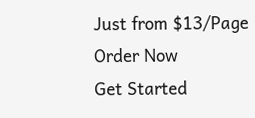Just from $13/Page
Order Now
Get Started